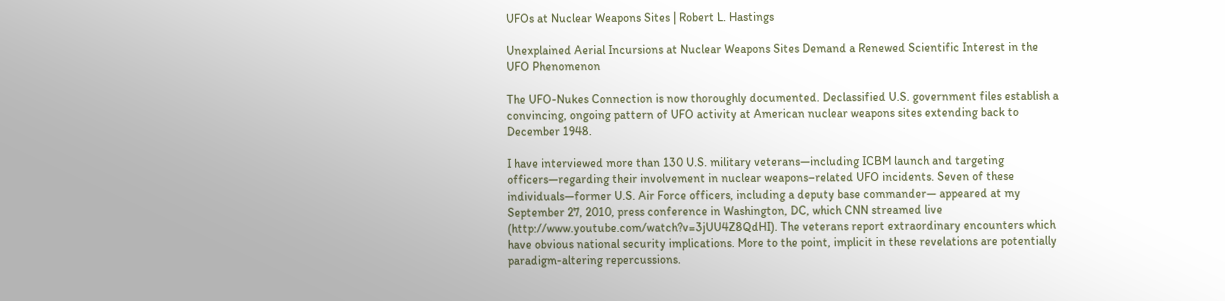UFOs at Nuclear Weapons Sites | Robert L. Hastings

Unexplained Aerial Incursions at Nuclear Weapons Sites Demand a Renewed Scientific Interest in the UFO Phenomenon

The UFO-Nukes Connection is now thoroughly documented. Declassified U.S. government files establish a convincing, ongoing pattern of UFO activity at American nuclear weapons sites extending back to December 1948.

I have interviewed more than 130 U.S. military veterans—including ICBM launch and targeting officers—regarding their involvement in nuclear weapons–related UFO incidents. Seven of these individuals—former U.S. Air Force officers, including a deputy base commander— appeared at my September 27, 2010, press conference in Washington, DC, which CNN streamed live (http://www.youtube.com/watch?v=3jUU4Z8QdHI). The veterans report extraordinary encounters which have obvious national security implications. More to the point, implicit in these revelations are potentially paradigm-altering repercussions.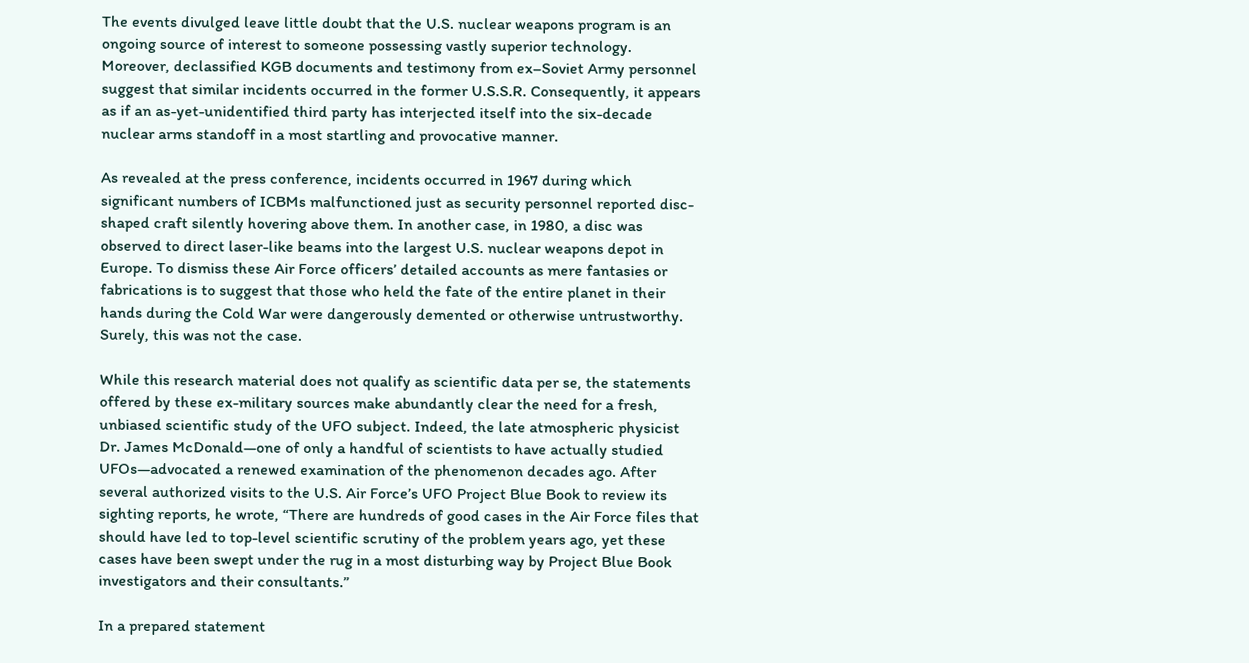The events divulged leave little doubt that the U.S. nuclear weapons program is an ongoing source of interest to someone possessing vastly superior technology. Moreover, declassified KGB documents and testimony from ex–Soviet Army personnel suggest that similar incidents occurred in the former U.S.S.R. Consequently, it appears as if an as-yet-unidentified third party has interjected itself into the six-decade nuclear arms standoff in a most startling and provocative manner.

As revealed at the press conference, incidents occurred in 1967 during which significant numbers of ICBMs malfunctioned just as security personnel reported disc-shaped craft silently hovering above them. In another case, in 1980, a disc was observed to direct laser-like beams into the largest U.S. nuclear weapons depot in Europe. To dismiss these Air Force officers’ detailed accounts as mere fantasies or fabrications is to suggest that those who held the fate of the entire planet in their hands during the Cold War were dangerously demented or otherwise untrustworthy. Surely, this was not the case.

While this research material does not qualify as scientific data per se, the statements offered by these ex-military sources make abundantly clear the need for a fresh, unbiased scientific study of the UFO subject. Indeed, the late atmospheric physicist Dr. James McDonald—one of only a handful of scientists to have actually studied UFOs—advocated a renewed examination of the phenomenon decades ago. After several authorized visits to the U.S. Air Force’s UFO Project Blue Book to review its sighting reports, he wrote, “There are hundreds of good cases in the Air Force files that should have led to top-level scientific scrutiny of the problem years ago, yet these cases have been swept under the rug in a most disturbing way by Project Blue Book investigators and their consultants.”

In a prepared statement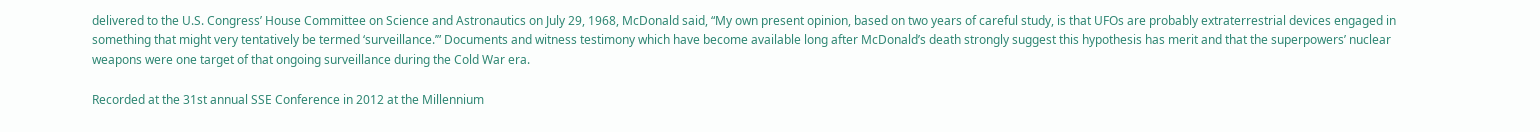delivered to the U.S. Congress’ House Committee on Science and Astronautics on July 29, 1968, McDonald said, “My own present opinion, based on two years of careful study, is that UFOs are probably extraterrestrial devices engaged in something that might very tentatively be termed ‘surveillance.’” Documents and witness testimony which have become available long after McDonald’s death strongly suggest this hypothesis has merit and that the superpowers’ nuclear weapons were one target of that ongoing surveillance during the Cold War era.

Recorded at the 31st annual SSE Conference in 2012 at the Millennium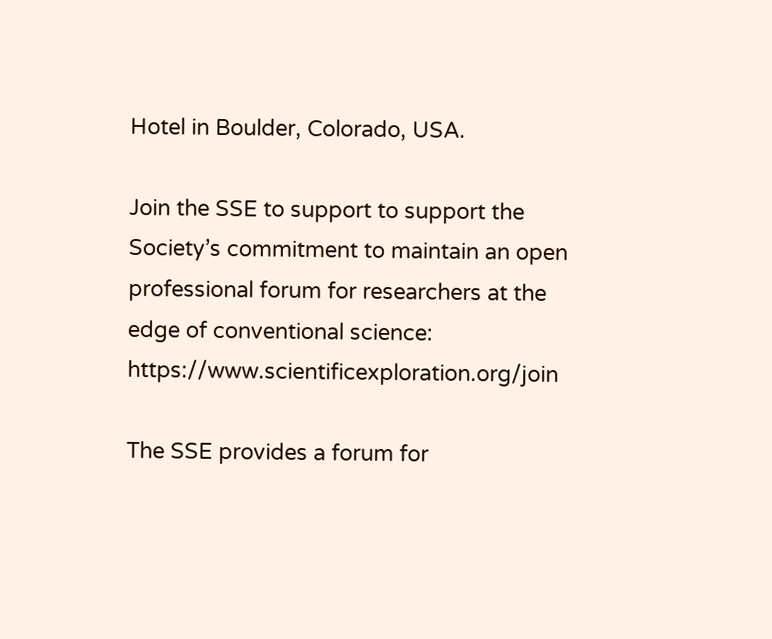Hotel in Boulder, Colorado, USA.

Join the SSE to support to support the Society’s commitment to maintain an open professional forum for researchers at the edge of conventional science: https://www.scientificexploration.org/join

The SSE provides a forum for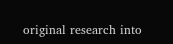original research into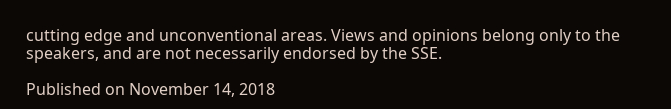cutting edge and unconventional areas. Views and opinions belong only to the speakers, and are not necessarily endorsed by the SSE.

Published on November 14, 2018